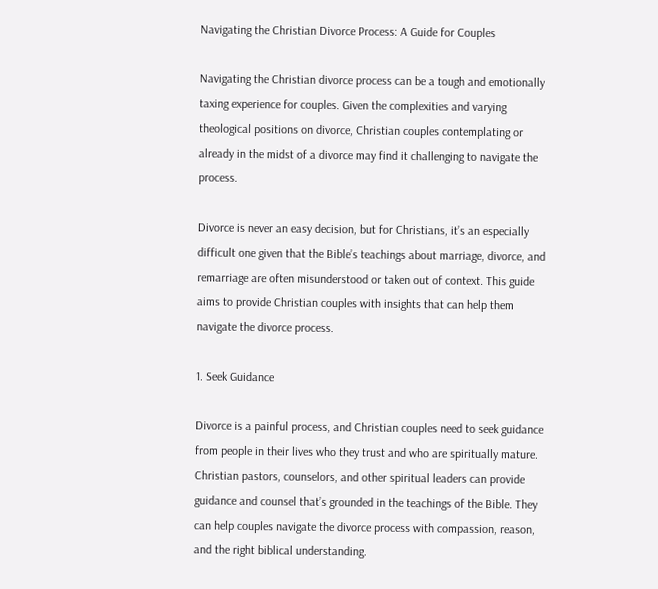Navigating the Christian Divorce Process: A Guide for Couples

Navigating the Christian divorce process can be a tough and emotionally taxing experience for couples. Given the complexities and varying theological positions on divorce, Christian couples contemplating or already in the midst of a divorce may find it challenging to navigate the process.

Divorce is never an easy decision, but for Christians, it’s an especially difficult one given that the Bible’s teachings about marriage, divorce, and remarriage are often misunderstood or taken out of context. This guide aims to provide Christian couples with insights that can help them navigate the divorce process.

1. Seek Guidance

Divorce is a painful process, and Christian couples need to seek guidance from people in their lives who they trust and who are spiritually mature. Christian pastors, counselors, and other spiritual leaders can provide guidance and counsel that’s grounded in the teachings of the Bible. They can help couples navigate the divorce process with compassion, reason, and the right biblical understanding.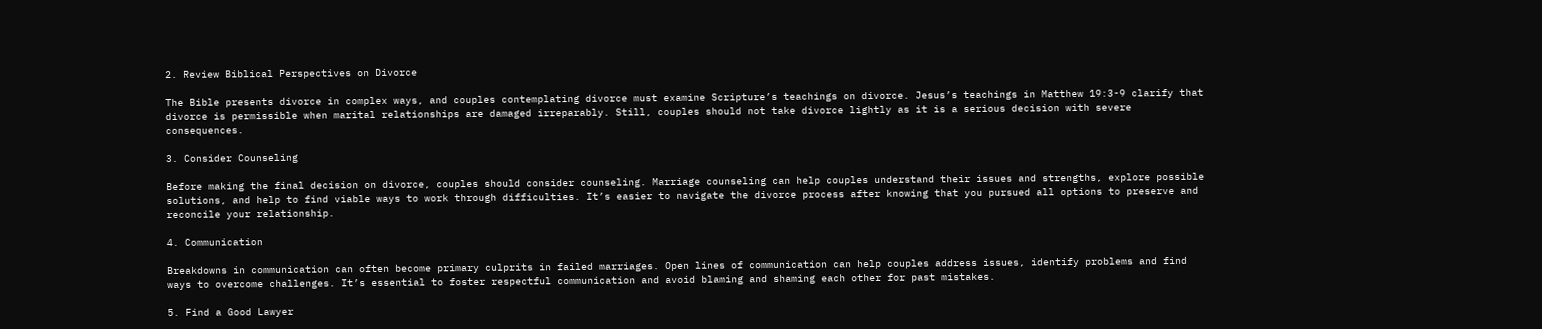2. Review Biblical Perspectives on Divorce

The Bible presents divorce in complex ways, and couples contemplating divorce must examine Scripture’s teachings on divorce. Jesus’s teachings in Matthew 19:3-9 clarify that divorce is permissible when marital relationships are damaged irreparably. Still, couples should not take divorce lightly as it is a serious decision with severe consequences.

3. Consider Counseling

Before making the final decision on divorce, couples should consider counseling. Marriage counseling can help couples understand their issues and strengths, explore possible solutions, and help to find viable ways to work through difficulties. It’s easier to navigate the divorce process after knowing that you pursued all options to preserve and reconcile your relationship.

4. Communication

Breakdowns in communication can often become primary culprits in failed marriages. Open lines of communication can help couples address issues, identify problems and find ways to overcome challenges. It’s essential to foster respectful communication and avoid blaming and shaming each other for past mistakes.

5. Find a Good Lawyer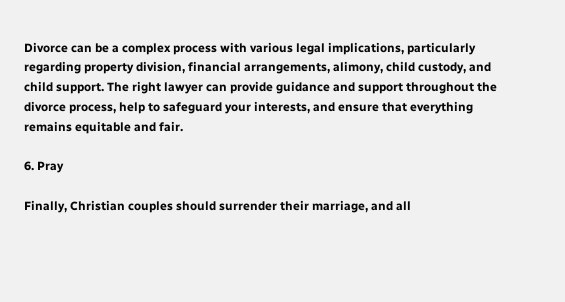Divorce can be a complex process with various legal implications, particularly regarding property division, financial arrangements, alimony, child custody, and child support. The right lawyer can provide guidance and support throughout the divorce process, help to safeguard your interests, and ensure that everything remains equitable and fair.

6. Pray

Finally, Christian couples should surrender their marriage, and all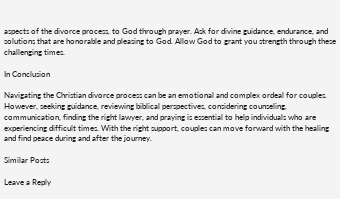aspects of the divorce process, to God through prayer. Ask for divine guidance, endurance, and solutions that are honorable and pleasing to God. Allow God to grant you strength through these challenging times.

In Conclusion

Navigating the Christian divorce process can be an emotional and complex ordeal for couples. However, seeking guidance, reviewing biblical perspectives, considering counseling, communication, finding the right lawyer, and praying is essential to help individuals who are experiencing difficult times. With the right support, couples can move forward with the healing and find peace during and after the journey.

Similar Posts

Leave a Reply